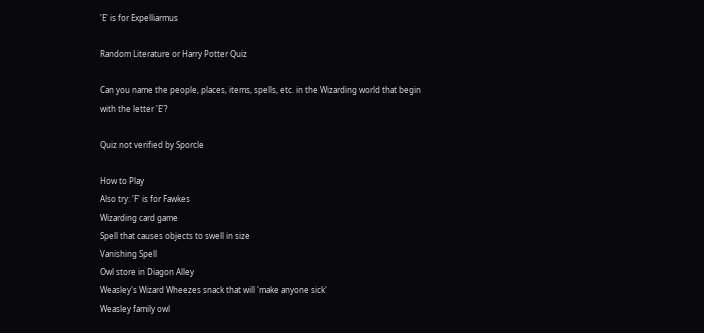'E' is for Expelliarmus

Random Literature or Harry Potter Quiz

Can you name the people, places, items, spells, etc. in the Wizarding world that begin with the letter 'E'?

Quiz not verified by Sporcle

How to Play
Also try: 'F' is for Fawkes
Wizarding card game
Spell that causes objects to swell in size
Vanishing Spell
Owl store in Diagon Alley
Weasley's Wizard Wheezes snack that will 'make anyone sick'
Weasley family owl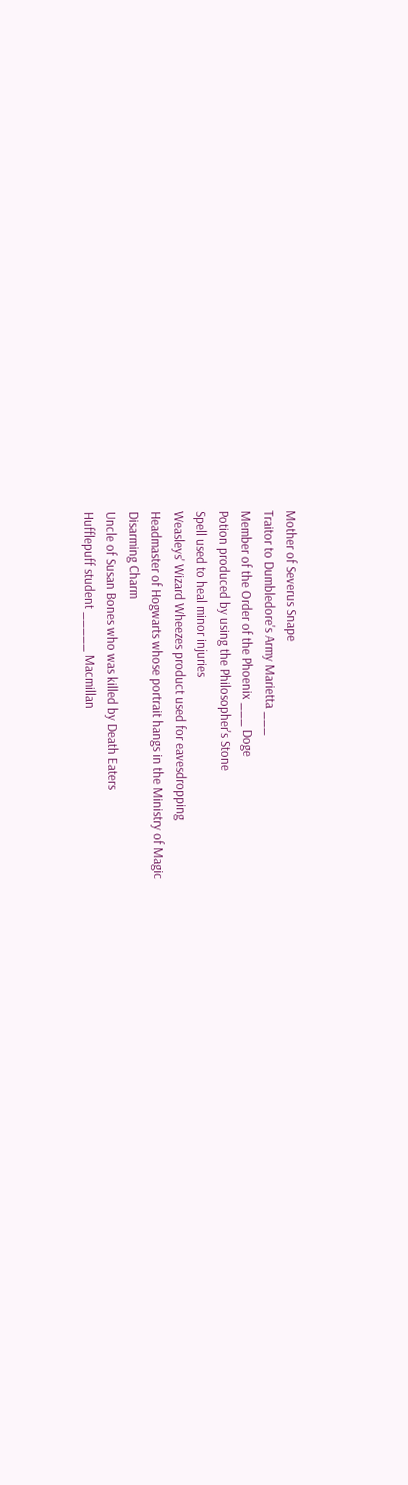Mother of Severus Snape
Traitor to Dumbledore's Army Marietta ___
Member of the Order of the Phoenix ___ Doge
Potion produced by using the Philosopher's Stone
Spell used to heal minor injuries
Weasleys' Wizard Wheezes product used for eavesdropping
Headmaster of Hogwarts whose portrait hangs in the Ministry of Magic
Disarming Charm
Uncle of Susan Bones who was killed by Death Eaters
Hufflepuff student _____ Macmillan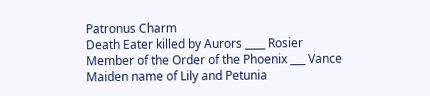Patronus Charm
Death Eater killed by Aurors ____ Rosier
Member of the Order of the Phoenix ___ Vance
Maiden name of Lily and Petunia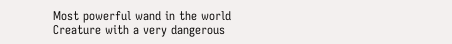Most powerful wand in the world
Creature with a very dangerous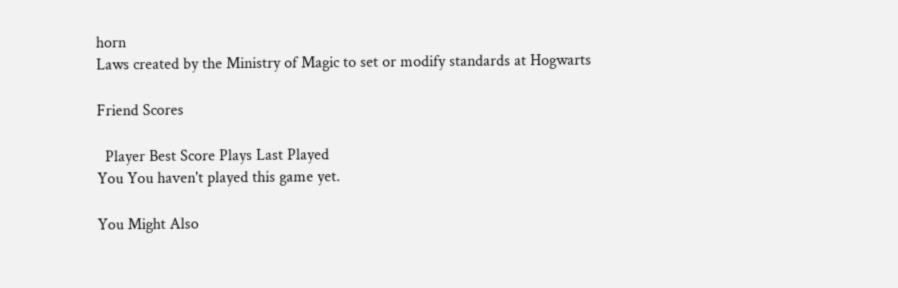horn
Laws created by the Ministry of Magic to set or modify standards at Hogwarts

Friend Scores

  Player Best Score Plays Last Played
You You haven't played this game yet.

You Might Also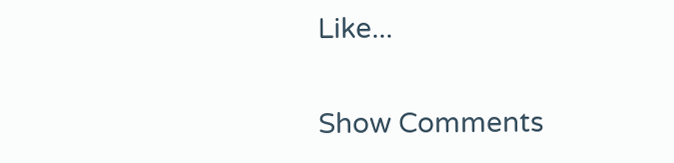Like...

Show Comments